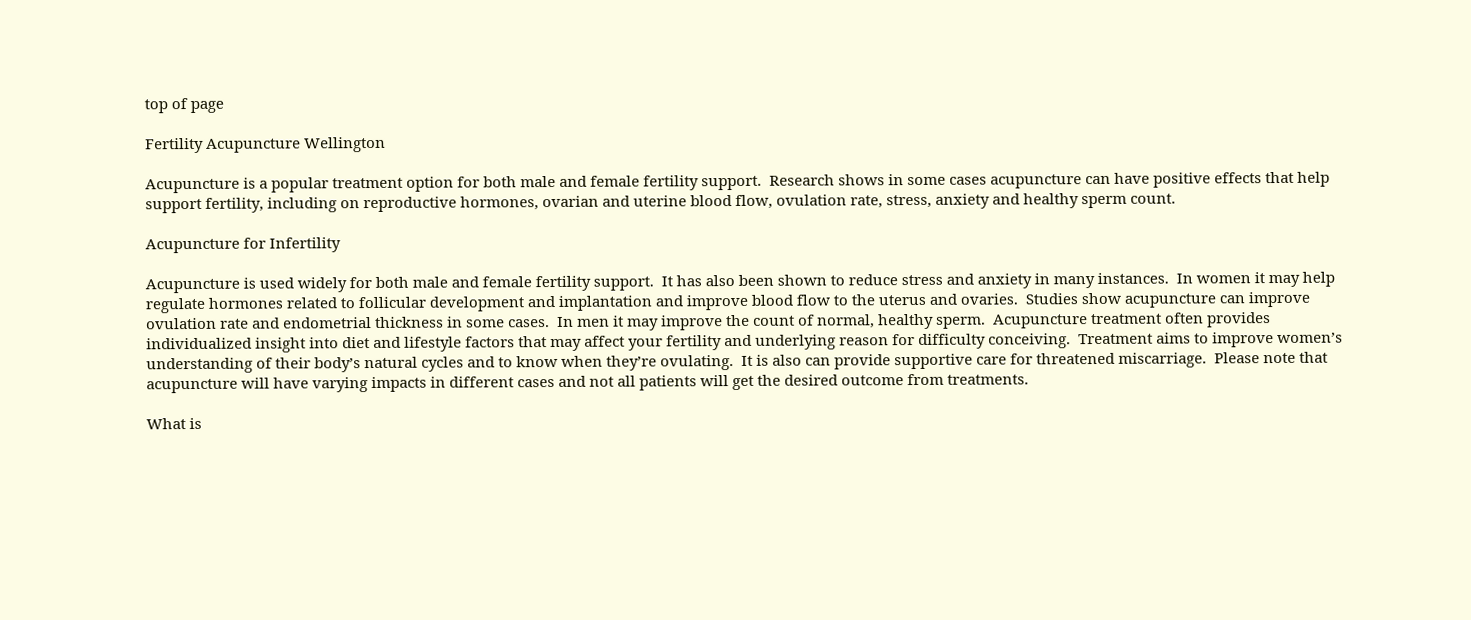top of page

Fertility Acupuncture Wellington

Acupuncture is a popular treatment option for both male and female fertility support.  Research shows in some cases acupuncture can have positive effects that help support fertility, including on reproductive hormones, ovarian and uterine blood flow, ovulation rate, stress, anxiety and healthy sperm count.

Acupuncture for Infertility

Acupuncture is used widely for both male and female fertility support.  It has also been shown to reduce stress and anxiety in many instances.  In women it may help regulate hormones related to follicular development and implantation and improve blood flow to the uterus and ovaries.  Studies show acupuncture can improve ovulation rate and endometrial thickness in some cases.  In men it may improve the count of normal, healthy sperm.  Acupuncture treatment often provides individualized insight into diet and lifestyle factors that may affect your fertility and underlying reason for difficulty conceiving.  Treatment aims to improve women’s understanding of their body’s natural cycles and to know when they’re ovulating.  It is also can provide supportive care for threatened miscarriage.  Please note that acupuncture will have varying impacts in different cases and not all patients will get the desired outcome from treatments.

What is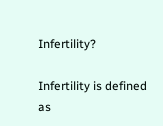Infertility?

Infertility is defined as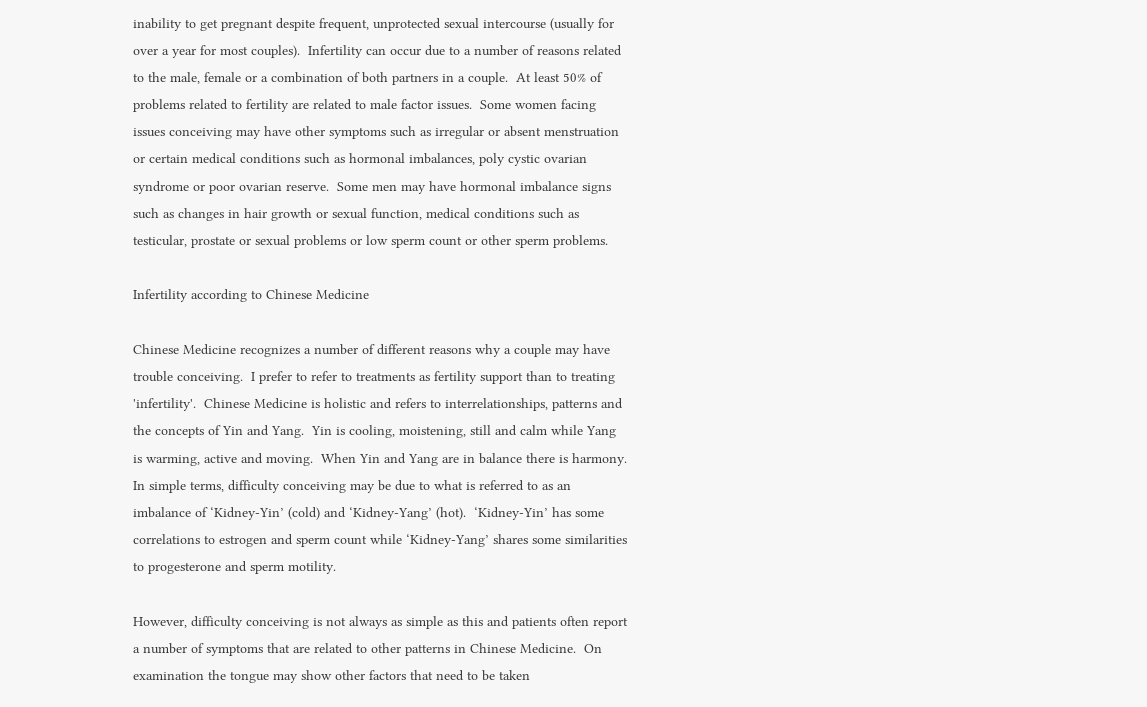inability to get pregnant despite frequent, unprotected sexual intercourse (usually for over a year for most couples).  Infertility can occur due to a number of reasons related to the male, female or a combination of both partners in a couple.  At least 50% of problems related to fertility are related to male factor issues.  Some women facing issues conceiving may have other symptoms such as irregular or absent menstruation or certain medical conditions such as hormonal imbalances, poly cystic ovarian syndrome or poor ovarian reserve.  Some men may have hormonal imbalance signs such as changes in hair growth or sexual function, medical conditions such as testicular, prostate or sexual problems or low sperm count or other sperm problems.

Infertility according to Chinese Medicine

Chinese Medicine recognizes a number of different reasons why a couple may have trouble conceiving.  I prefer to refer to treatments as fertility support than to treating 'infertility'.  Chinese Medicine is holistic and refers to interrelationships, patterns and the concepts of Yin and Yang.  Yin is cooling, moistening, still and calm while Yang is warming, active and moving.  When Yin and Yang are in balance there is harmony.  In simple terms, difficulty conceiving may be due to what is referred to as an imbalance of ‘Kidney-Yin’ (cold) and ‘Kidney-Yang’ (hot).  ‘Kidney-Yin’ has some correlations to estrogen and sperm count while ‘Kidney-Yang’ shares some similarities to progesterone and sperm motility.

However, difficulty conceiving is not always as simple as this and patients often report a number of symptoms that are related to other patterns in Chinese Medicine.  On examination the tongue may show other factors that need to be taken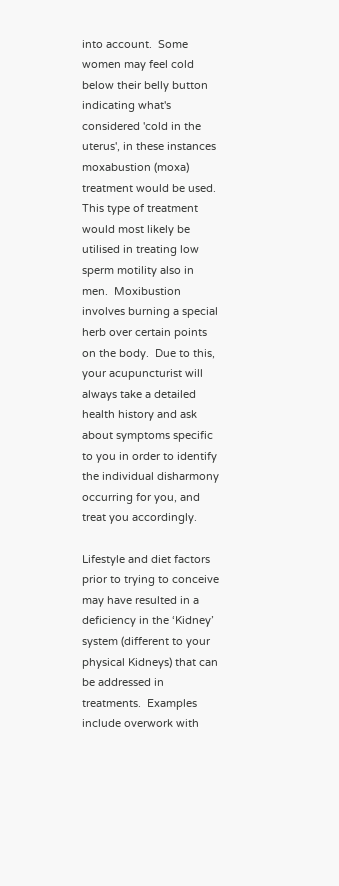into account.  Some women may feel cold below their belly button indicating what's considered 'cold in the uterus', in these instances moxabustion (moxa) treatment would be used.  This type of treatment would most likely be utilised in treating low sperm motility also in men.  Moxibustion involves burning a special herb over certain points on the body.  Due to this, your acupuncturist will always take a detailed health history and ask about symptoms specific to you in order to identify the individual disharmony occurring for you, and treat you accordingly.

Lifestyle and diet factors prior to trying to conceive may have resulted in a deficiency in the ‘Kidney’ system (different to your physical Kidneys) that can be addressed in treatments.  Examples include overwork with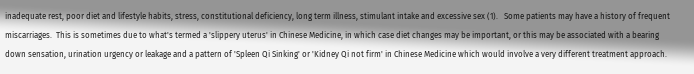inadequate rest, poor diet and lifestyle habits, stress, constitutional deficiency, long term illness, stimulant intake and excessive sex (1).   Some patients may have a history of frequent miscarriages.  This is sometimes due to what's termed a 'slippery uterus' in Chinese Medicine, in which case diet changes may be important, or this may be associated with a bearing down sensation, urination urgency or leakage and a pattern of 'Spleen Qi Sinking' or 'Kidney Qi not firm' in Chinese Medicine which would involve a very different treatment approach.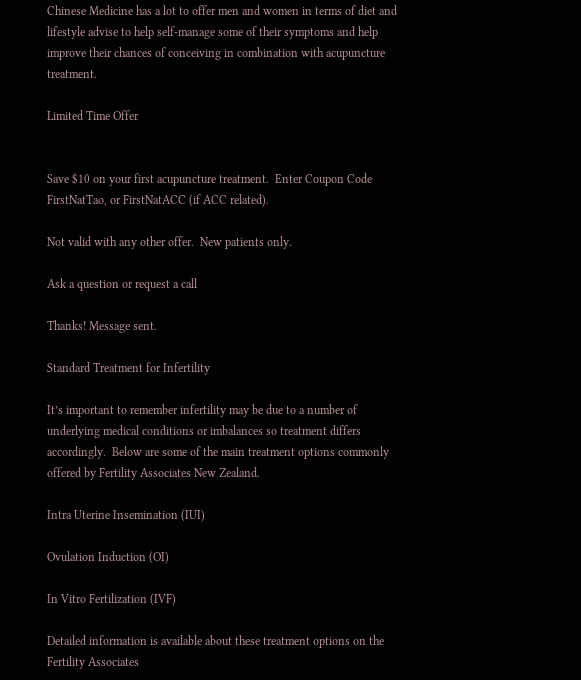Chinese Medicine has a lot to offer men and women in terms of diet and lifestyle advise to help self-manage some of their symptoms and help improve their chances of conceiving in combination with acupuncture treatment.

Limited Time Offer


Save $10 on your first acupuncture treatment.  Enter Coupon Code FirstNatTao, or FirstNatACC (if ACC related).

Not valid with any other offer.  New patients only.

Ask a question or request a call

Thanks! Message sent.

Standard Treatment for Infertility

It’s important to remember infertility may be due to a number of underlying medical conditions or imbalances so treatment differs accordingly.  Below are some of the main treatment options commonly offered by Fertility Associates New Zealand.

Intra Uterine Insemination (IUI)

Ovulation Induction (OI)

In Vitro Fertilization (IVF)

Detailed information is available about these treatment options on the Fertility Associates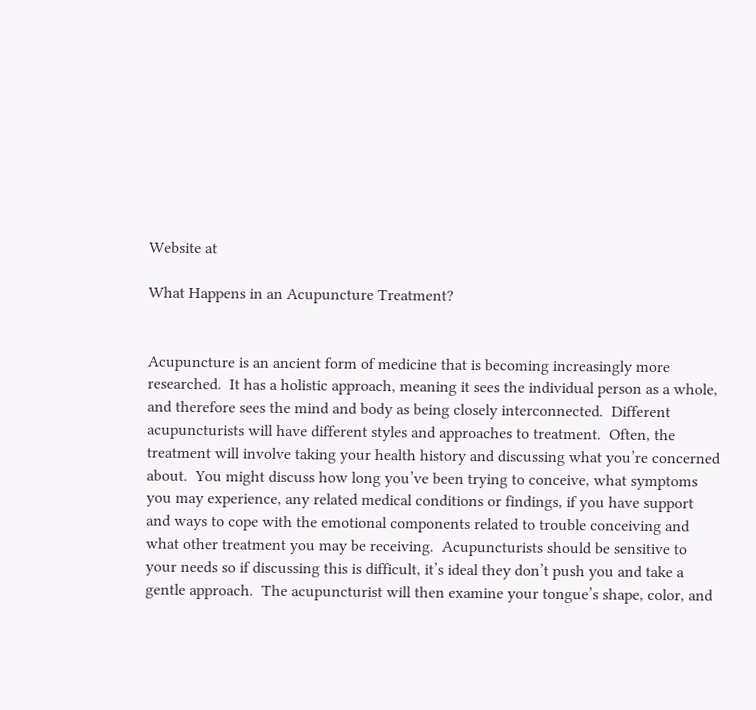Website at

What Happens in an Acupuncture Treatment?


Acupuncture is an ancient form of medicine that is becoming increasingly more researched.  It has a holistic approach, meaning it sees the individual person as a whole, and therefore sees the mind and body as being closely interconnected.  Different acupuncturists will have different styles and approaches to treatment.  Often, the treatment will involve taking your health history and discussing what you’re concerned about.  You might discuss how long you’ve been trying to conceive, what symptoms you may experience, any related medical conditions or findings, if you have support and ways to cope with the emotional components related to trouble conceiving and what other treatment you may be receiving.  Acupuncturists should be sensitive to your needs so if discussing this is difficult, it’s ideal they don’t push you and take a gentle approach.  The acupuncturist will then examine your tongue’s shape, color, and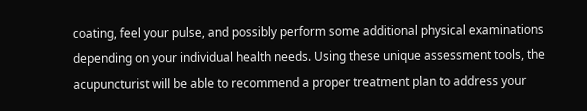coating, feel your pulse, and possibly perform some additional physical examinations depending on your individual health needs. Using these unique assessment tools, the acupuncturist will be able to recommend a proper treatment plan to address your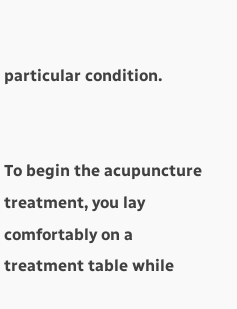particular condition.


To begin the acupuncture treatment, you lay comfortably on a treatment table while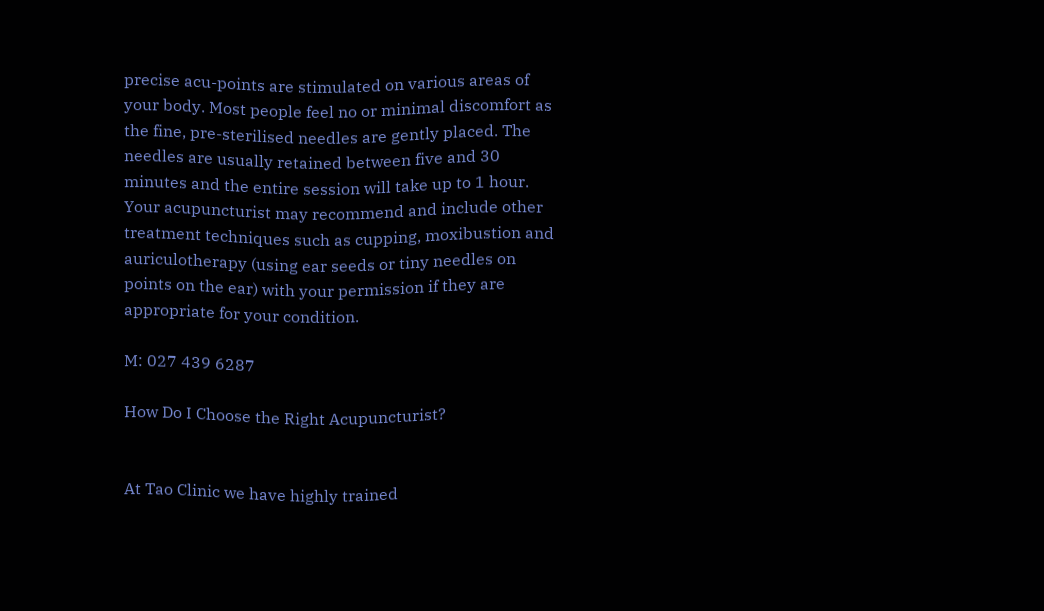precise acu-points are stimulated on various areas of your body. Most people feel no or minimal discomfort as the fine, pre-sterilised needles are gently placed. The needles are usually retained between five and 30 minutes and the entire session will take up to 1 hour.  Your acupuncturist may recommend and include other treatment techniques such as cupping, moxibustion and auriculotherapy (using ear seeds or tiny needles on points on the ear) with your permission if they are appropriate for your condition.

M: 027 439 6287

How Do I Choose the Right Acupuncturist?


At Tao Clinic we have highly trained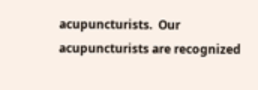acupuncturists.  Our acupuncturists are recognized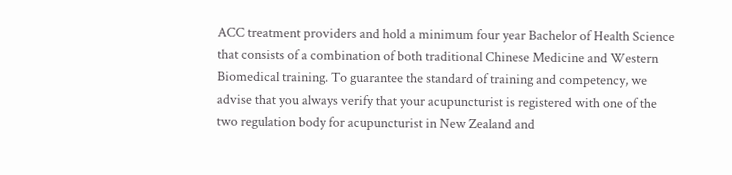ACC treatment providers and hold a minimum four year Bachelor of Health Science that consists of a combination of both traditional Chinese Medicine and Western Biomedical training. To guarantee the standard of training and competency, we advise that you always verify that your acupuncturist is registered with one of the two regulation body for acupuncturist in New Zealand and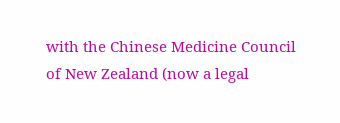with the Chinese Medicine Council of New Zealand (now a legal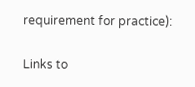requirement for practice):

Links to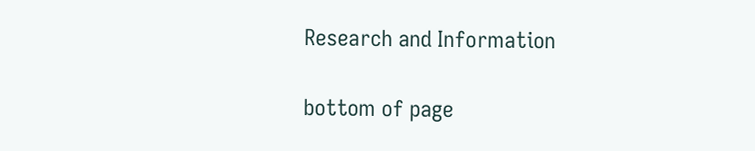Research and Information

bottom of page